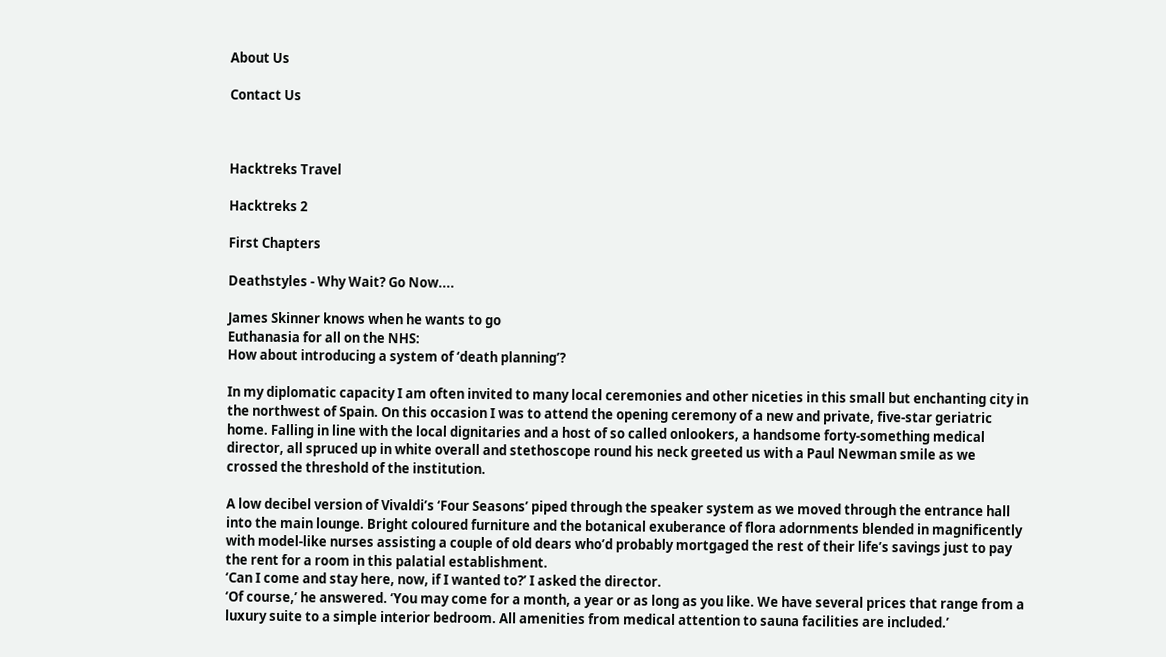About Us

Contact Us



Hacktreks Travel

Hacktreks 2

First Chapters

Deathstyles - Why Wait? Go Now....

James Skinner knows when he wants to go
Euthanasia for all on the NHS:
How about introducing a system of ‘death planning’?

In my diplomatic capacity I am often invited to many local ceremonies and other niceties in this small but enchanting city in the northwest of Spain. On this occasion I was to attend the opening ceremony of a new and private, five-star geriatric home. Falling in line with the local dignitaries and a host of so called onlookers, a handsome forty-something medical director, all spruced up in white overall and stethoscope round his neck greeted us with a Paul Newman smile as we crossed the threshold of the institution.

A low decibel version of Vivaldi’s ‘Four Seasons’ piped through the speaker system as we moved through the entrance hall into the main lounge. Bright coloured furniture and the botanical exuberance of flora adornments blended in magnificently with model-like nurses assisting a couple of old dears who’d probably mortgaged the rest of their life’s savings just to pay the rent for a room in this palatial establishment.
‘Can I come and stay here, now, if I wanted to?’ I asked the director.
‘Of course,’ he answered. ‘You may come for a month, a year or as long as you like. We have several prices that range from a luxury suite to a simple interior bedroom. All amenities from medical attention to sauna facilities are included.’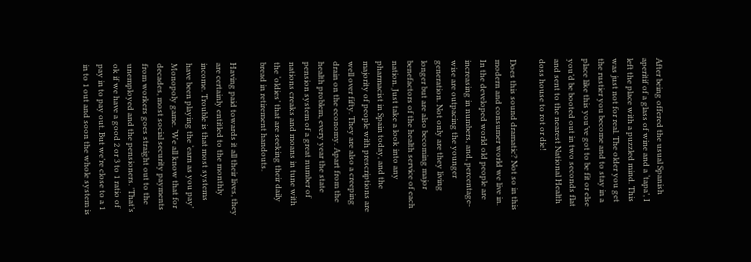After being offered the usual Spanish aperitif of a glass of wine and a ‘tapa’, I left the place with a puzzled mind. This was just not for real. The older you get the rustier you become and to stay in a place like this you’ve got to be fit or else you’d be booted out in two seconds flat and sent to the nearest National Health doss house to rot or die!

Does this sound dramatic? Not so in this modern and consumer world we live in. In the developed world old people are increasing in numbers, and, percentage-wise are outpacing the younger generation. Not only are they living longer but are also becoming major benefactors of the health service of each nation. Just take a look into any pharmacist in Spain today, and the majority of people with prescriptions are well over fifty. They are also a creeping drain on the economy. Apart from the health problem, every year the state pension system of a great number of nations creaks and moans in tune with the ‘oldies’ that are seeking their daily bread in retirement handouts.

Having paid towards it all their lives, they are certainly entitled to the monthly income. Trouble is that most systems have been playing the ‘earn as you pay’ Monopoly game. ‘We all know that for decades, most social security payments from workers goes straight out to the unemployed and the pensioners. 'That’s ok if we have a good 2 or 3 to 1 ratio of pay in to pay out. But we’re close to a 1 in to 1 out and soon the whole system is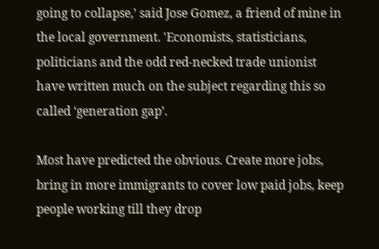going to collapse,’ said Jose Gomez, a friend of mine in the local government. 'Economists, statisticians, politicians and the odd red-necked trade unionist have written much on the subject regarding this so called ‘generation gap’.

Most have predicted the obvious. Create more jobs, bring in more immigrants to cover low paid jobs, keep people working till they drop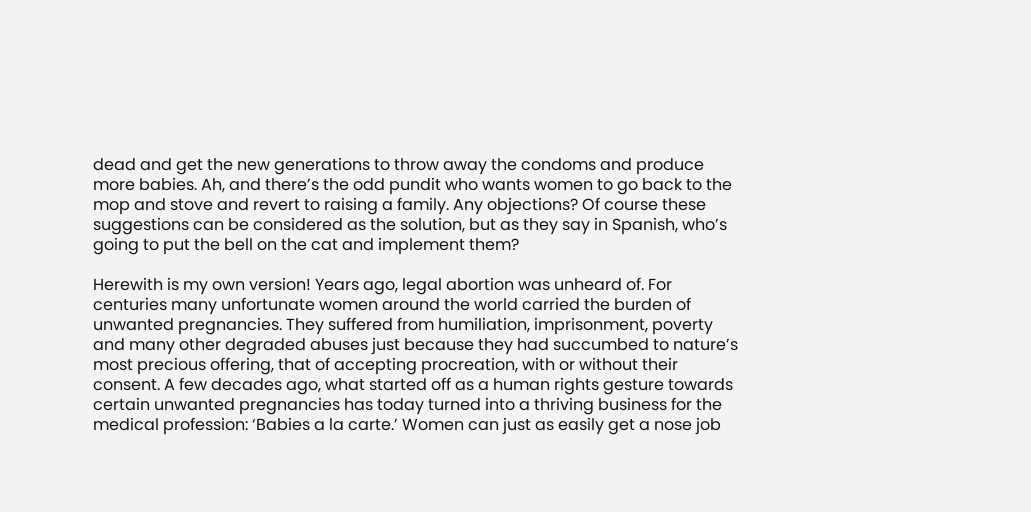dead and get the new generations to throw away the condoms and produce more babies. Ah, and there’s the odd pundit who wants women to go back to the mop and stove and revert to raising a family. Any objections? Of course these suggestions can be considered as the solution, but as they say in Spanish, who’s going to put the bell on the cat and implement them?

Herewith is my own version! Years ago, legal abortion was unheard of. For centuries many unfortunate women around the world carried the burden of unwanted pregnancies. They suffered from humiliation, imprisonment, poverty and many other degraded abuses just because they had succumbed to nature’s most precious offering, that of accepting procreation, with or without their consent. A few decades ago, what started off as a human rights gesture towards certain unwanted pregnancies has today turned into a thriving business for the medical profession: ‘Babies a la carte.’ Women can just as easily get a nose job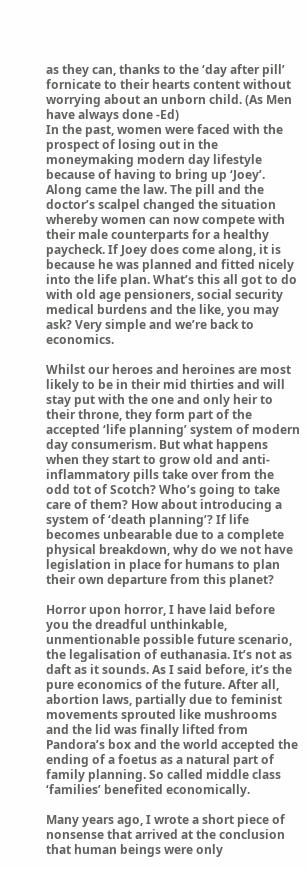as they can, thanks to the ‘day after pill’ fornicate to their hearts content without worrying about an unborn child. (As Men have always done -Ed)
In the past, women were faced with the prospect of losing out in the moneymaking modern day lifestyle because of having to bring up ‘Joey’. Along came the law. The pill and the doctor’s scalpel changed the situation whereby women can now compete with their male counterparts for a healthy paycheck. If Joey does come along, it is because he was planned and fitted nicely into the life plan. What’s this all got to do with old age pensioners, social security medical burdens and the like, you may ask? Very simple and we’re back to economics.

Whilst our heroes and heroines are most likely to be in their mid thirties and will stay put with the one and only heir to their throne, they form part of the accepted ‘life planning’ system of modern day consumerism. But what happens when they start to grow old and anti-inflammatory pills take over from the odd tot of Scotch? Who’s going to take care of them? How about introducing a system of ‘death planning’? If life becomes unbearable due to a complete physical breakdown, why do we not have legislation in place for humans to plan their own departure from this planet?

Horror upon horror, I have laid before you the dreadful unthinkable, unmentionable possible future scenario, the legalisation of euthanasia. It’s not as daft as it sounds. As I said before, it’s the pure economics of the future. After all, abortion laws, partially due to feminist movements sprouted like mushrooms and the lid was finally lifted from Pandora’s box and the world accepted the ending of a foetus as a natural part of family planning. So called middle class ‘families’ benefited economically.

Many years ago, I wrote a short piece of nonsense that arrived at the conclusion that human beings were only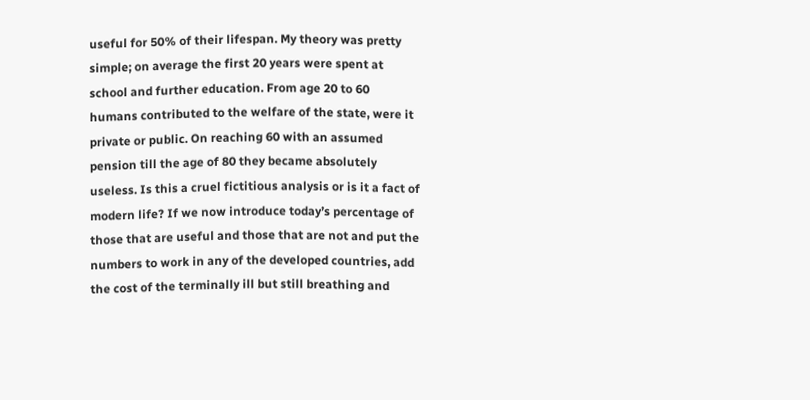useful for 50% of their lifespan. My theory was pretty simple; on average the first 20 years were spent at school and further education. From age 20 to 60 humans contributed to the welfare of the state, were it private or public. On reaching 60 with an assumed pension till the age of 80 they became absolutely useless. Is this a cruel fictitious analysis or is it a fact of modern life? If we now introduce today’s percentage of those that are useful and those that are not and put the numbers to work in any of the developed countries, add the cost of the terminally ill but still breathing and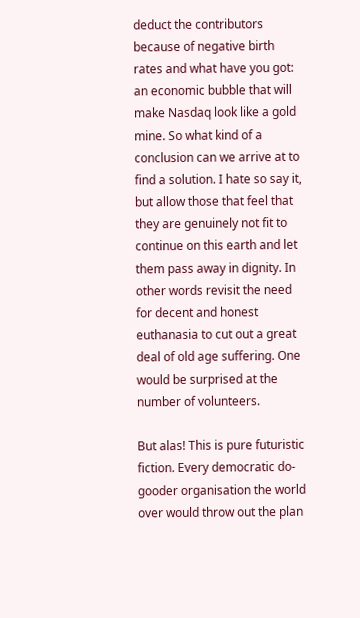deduct the contributors because of negative birth rates and what have you got: an economic bubble that will make Nasdaq look like a gold mine. So what kind of a conclusion can we arrive at to find a solution. I hate so say it, but allow those that feel that they are genuinely not fit to continue on this earth and let them pass away in dignity. In other words revisit the need for decent and honest euthanasia to cut out a great deal of old age suffering. One would be surprised at the number of volunteers.

But alas! This is pure futuristic fiction. Every democratic do-gooder organisation the world over would throw out the plan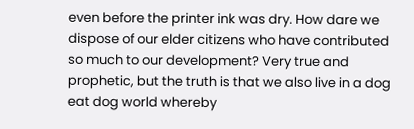even before the printer ink was dry. How dare we dispose of our elder citizens who have contributed so much to our development? Very true and prophetic, but the truth is that we also live in a dog eat dog world whereby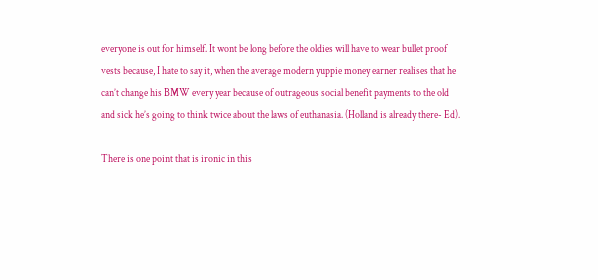everyone is out for himself. It wont be long before the oldies will have to wear bullet proof vests because, I hate to say it, when the average modern yuppie money earner realises that he can’t change his BMW every year because of outrageous social benefit payments to the old and sick he’s going to think twice about the laws of euthanasia. (Holland is already there- Ed).

There is one point that is ironic in this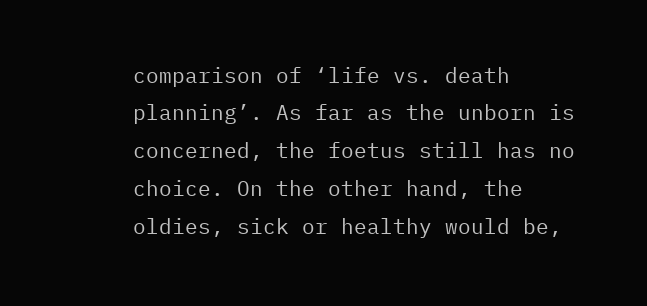comparison of ‘life vs. death planning’. As far as the unborn is concerned, the foetus still has no choice. On the other hand, the oldies, sick or healthy would be,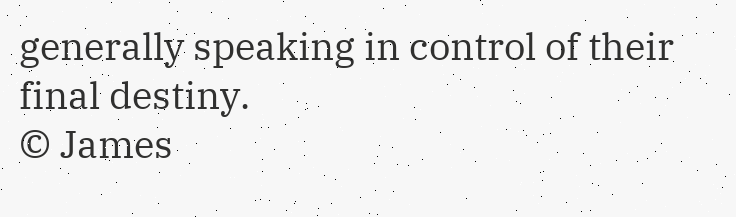generally speaking in control of their final destiny.
© James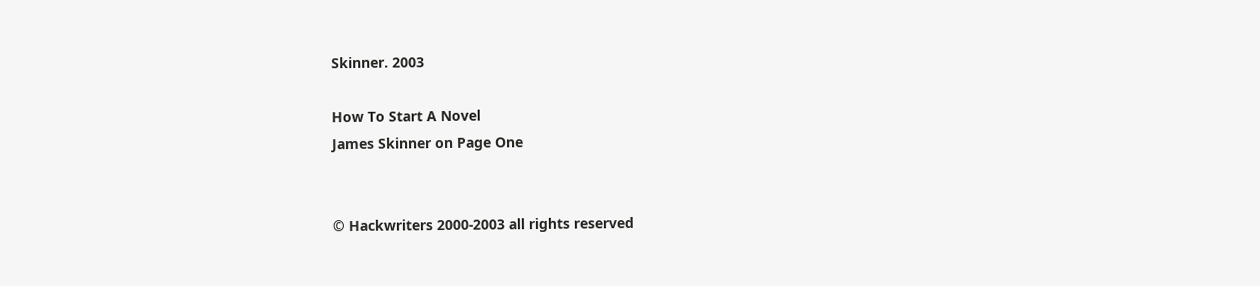Skinner. 2003

How To Start A Novel
James Skinner on Page One


© Hackwriters 2000-2003 all rights reserved